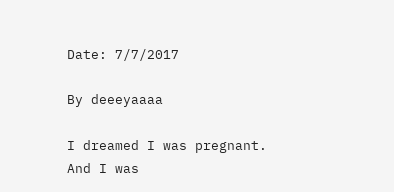Date: 7/7/2017

By deeeyaaaa

I dreamed I was pregnant. And I was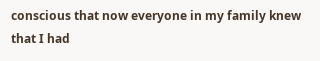conscious that now everyone in my family knew that I had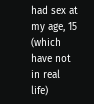had sex at my age, 15 (which have not in real life)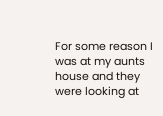For some reason I was at my aunts house and they were looking at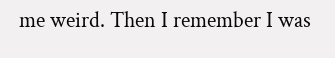me weird. Then I remember I was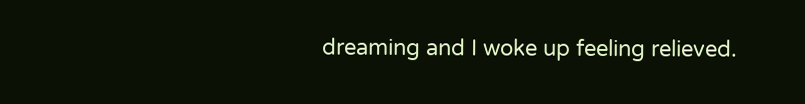dreaming and I woke up feeling relieved.